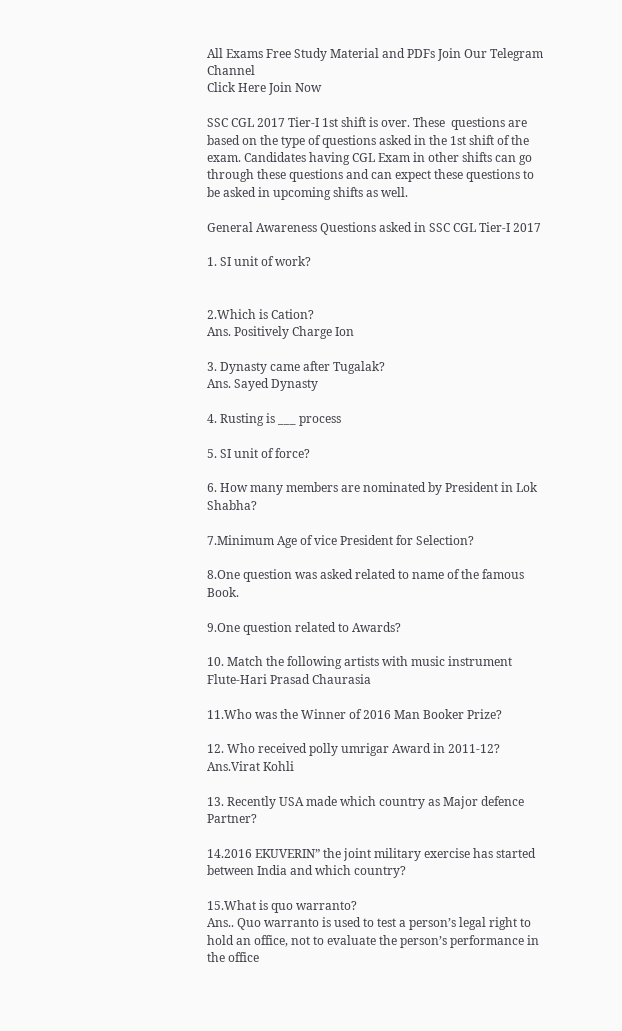All Exams Free Study Material and PDFs Join Our Telegram Channel
Click Here Join Now

SSC CGL 2017 Tier-I 1st shift is over. These  questions are based on the type of questions asked in the 1st shift of the exam. Candidates having CGL Exam in other shifts can go through these questions and can expect these questions to be asked in upcoming shifts as well.

General Awareness Questions asked in SSC CGL Tier-I 2017

1. SI unit of work?


2.Which is Cation?
Ans. Positively Charge Ion

3. Dynasty came after Tugalak?
Ans. Sayed Dynasty

4. Rusting is ___ process

5. SI unit of force?

6. How many members are nominated by President in Lok Shabha?

7.Minimum Age of vice President for Selection?

8.One question was asked related to name of the famous Book.

9.One question related to Awards?

10. Match the following artists with music instrument
Flute-Hari Prasad Chaurasia

11.Who was the Winner of 2016 Man Booker Prize?

12. Who received polly umrigar Award in 2011-12?
Ans.Virat Kohli

13. Recently USA made which country as Major defence Partner?

14.2016 EKUVERIN” the joint military exercise has started between India and which country?

15.What is quo warranto?
Ans.. Quo warranto is used to test a person’s legal right to hold an office, not to evaluate the person’s performance in the office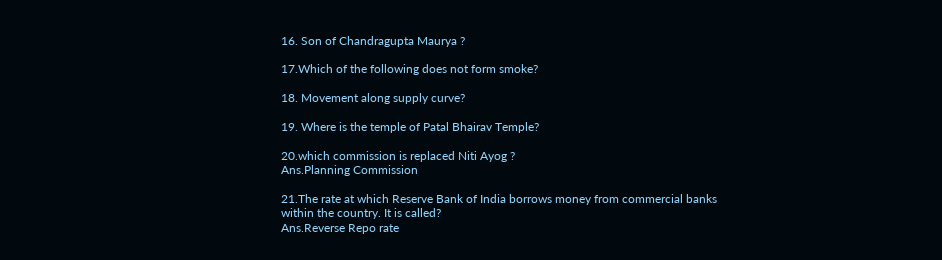16. Son of Chandragupta Maurya ?

17.Which of the following does not form smoke?

18. Movement along supply curve?

19. Where is the temple of Patal Bhairav Temple?

20.which commission is replaced Niti Ayog ?
Ans.Planning Commission

21.The rate at which Reserve Bank of India borrows money from commercial banks within the country. It is called?
Ans.Reverse Repo rate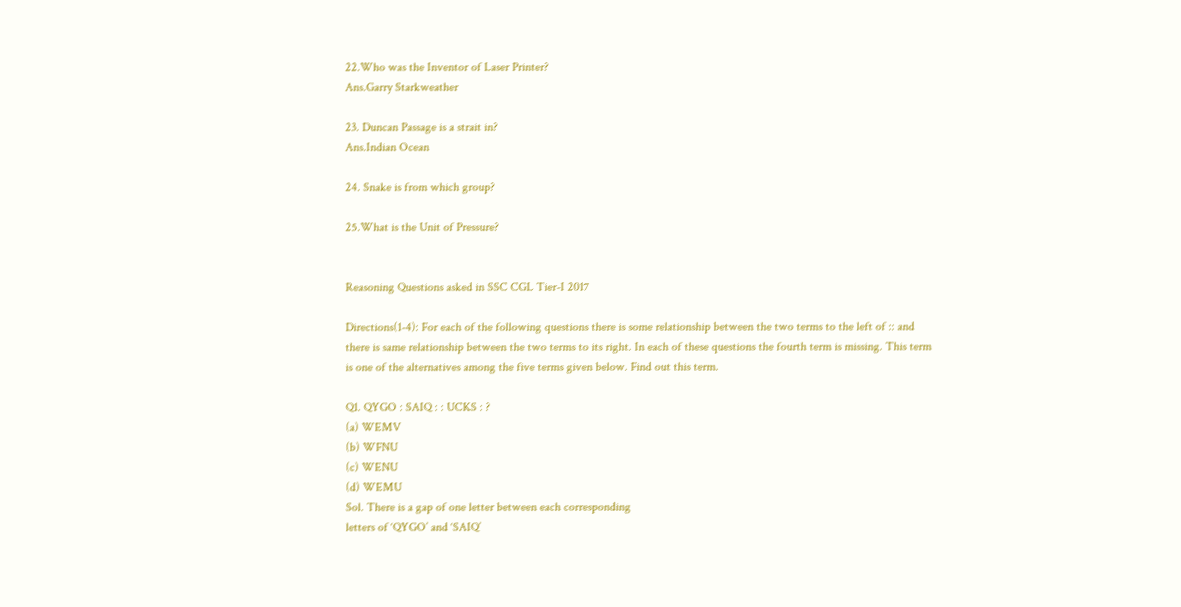22.Who was the Inventor of Laser Printer?
Ans.Garry Starkweather

23. Duncan Passage is a strait in?
Ans.Indian Ocean

24. Snake is from which group?

25.What is the Unit of Pressure?


Reasoning Questions asked in SSC CGL Tier-I 2017

Directions(1-4): For each of the following questions there is some relationship between the two terms to the left of :: and there is same relationship between the two terms to its right. In each of these questions the fourth term is missing. This term is one of the alternatives among the five terms given below. Find out this term.

Q1. QYGO : SAIQ : : UCKS : ?
(a) WEMV
(b) WFNU
(c) WENU
(d) WEMU
Sol. There is a gap of one letter between each corresponding
letters of ‘QYGO’ and ‘SAIQ’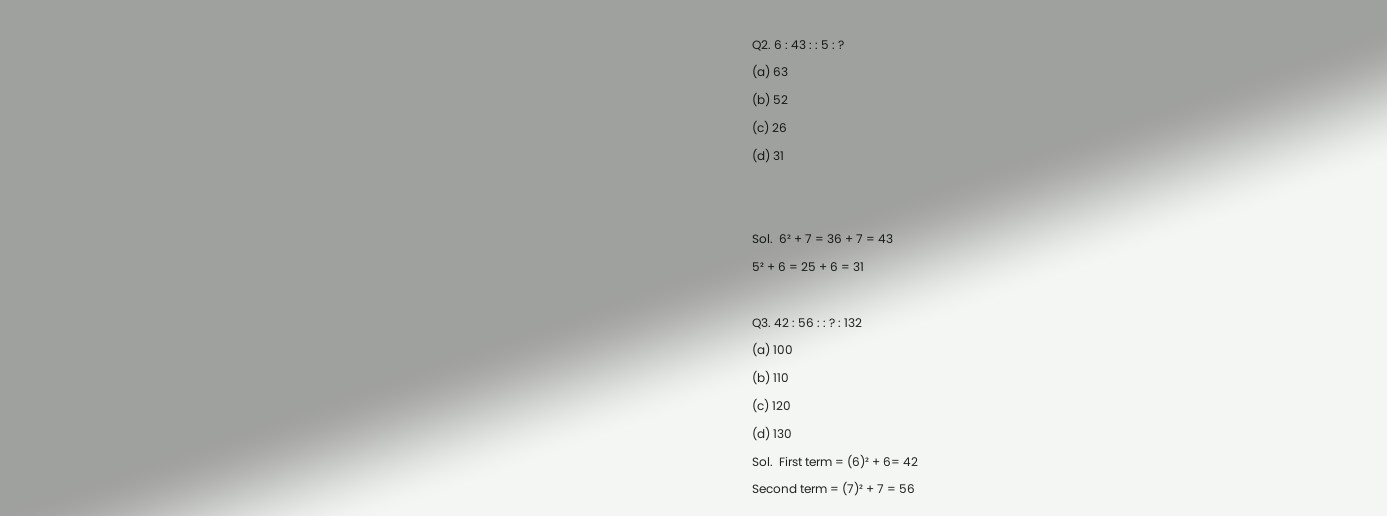Q2. 6 : 43 : : 5 : ?
(a) 63
(b) 52
(c) 26
(d) 31


Sol.  6² + 7 = 36 + 7 = 43
5² + 6 = 25 + 6 = 31

Q3. 42 : 56 : : ? : 132
(a) 100
(b) 110
(c) 120
(d) 130
Sol.  First term = (6)² + 6= 42
Second term = (7)² + 7 = 56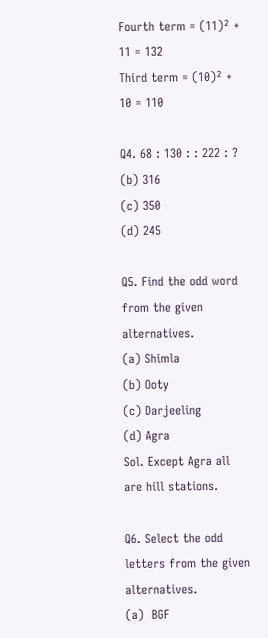Fourth term = (11)² + 11 = 132
Third term = (10)² + 10 = 110

Q4. 68 : 130 : : 222 : ?
(b) 316
(c) 350
(d) 245

Q5. Find the odd word from the given alternatives.
(a) Shimla
(b) Ooty
(c) Darjeeling
(d) Agra
Sol. Except Agra all are hill stations.

Q6. Select the odd letters from the given alternatives.
(a)  BGF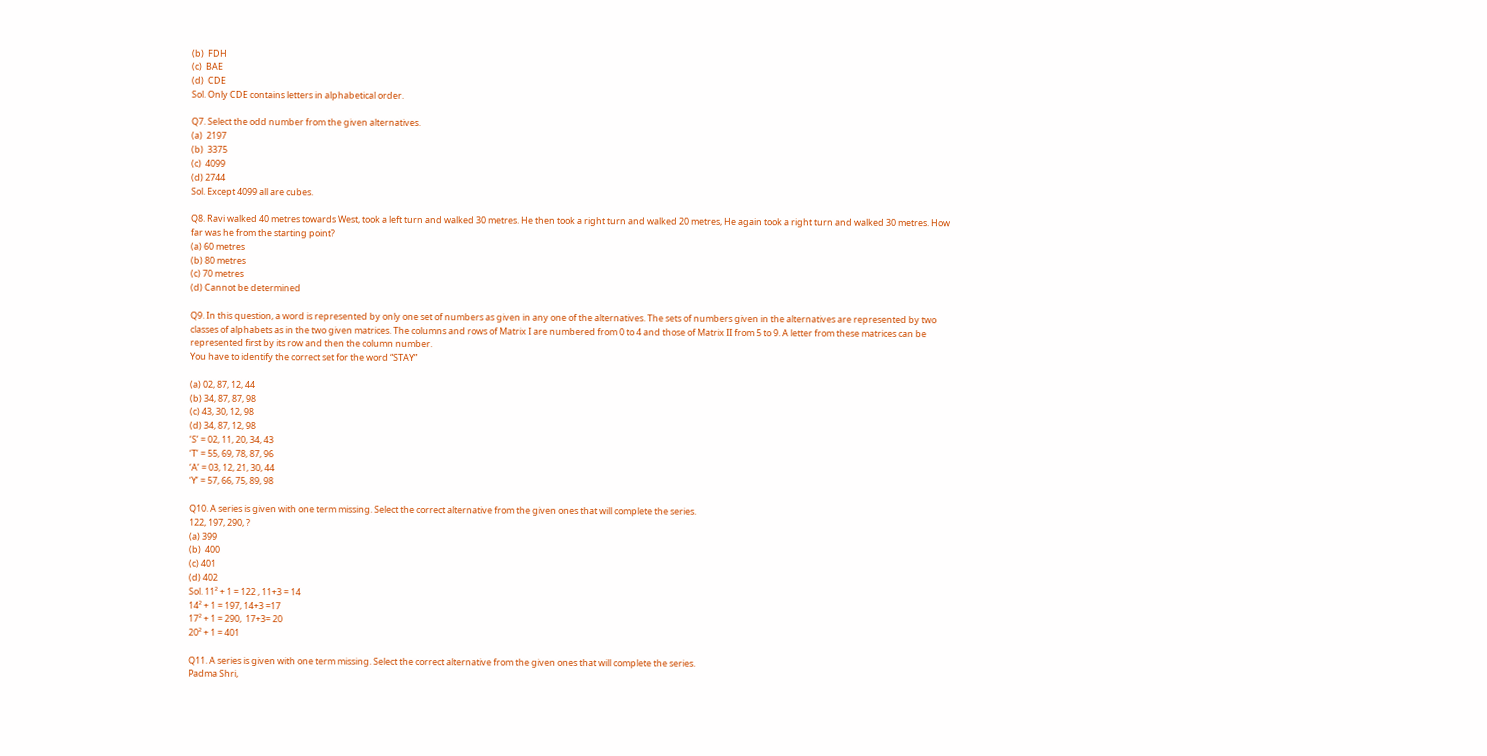(b)  FDH
(c)  BAE
(d)  CDE
Sol. Only CDE contains letters in alphabetical order.

Q7. Select the odd number from the given alternatives.
(a)  2197
(b)  3375
(c)  4099
(d) 2744
Sol. Except 4099 all are cubes.

Q8. Ravi walked 40 metres towards West, took a left turn and walked 30 metres. He then took a right turn and walked 20 metres, He again took a right turn and walked 30 metres. How far was he from the starting point?
(a) 60 metres
(b) 80 metres
(c) 70 metres
(d) Cannot be determined

Q9. In this question, a word is represented by only one set of numbers as given in any one of the alternatives. The sets of numbers given in the alternatives are represented by two classes of alphabets as in the two given matrices. The columns and rows of Matrix I are numbered from 0 to 4 and those of Matrix II from 5 to 9. A letter from these matrices can be represented first by its row and then the column number.
You have to identify the correct set for the word “STAY”

(a) 02, 87, 12, 44
(b) 34, 87, 87, 98
(c) 43, 30, 12, 98
(d) 34, 87, 12, 98
‘S’ = 02, 11, 20, 34, 43
‘T’ = 55, 69, 78, 87, 96
‘A’ = 03, 12, 21, 30, 44
‘Y’ = 57, 66, 75, 89, 98

Q10. A series is given with one term missing. Select the correct alternative from the given ones that will complete the series.
122, 197, 290, ?
(a) 399
(b)  400
(c) 401
(d) 402
Sol. 11² + 1 = 122 , 11+3 = 14
14² + 1 = 197, 14+3 =17
17² + 1 = 290,  17+3= 20
20² + 1 = 401

Q11. A series is given with one term missing. Select the correct alternative from the given ones that will complete the series.
Padma Shri,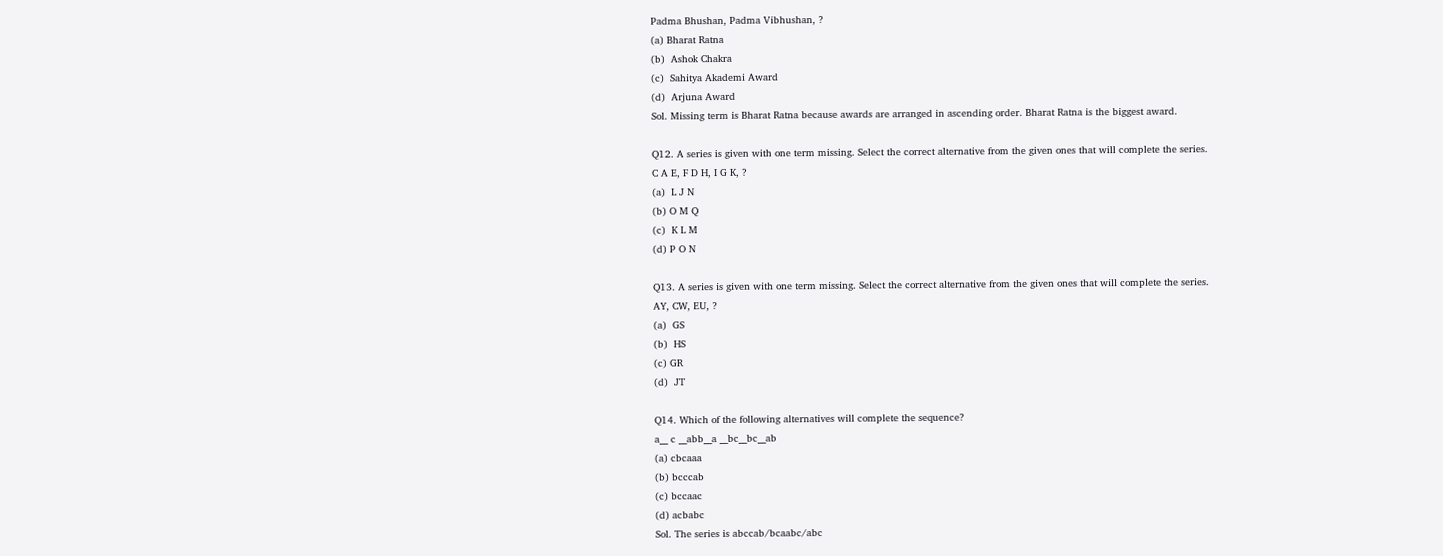Padma Bhushan, Padma Vibhushan, ?
(a) Bharat Ratna
(b)  Ashok Chakra
(c)  Sahitya Akademi Award
(d)  Arjuna Award
Sol. Missing term is Bharat Ratna because awards are arranged in ascending order. Bharat Ratna is the biggest award.

Q12. A series is given with one term missing. Select the correct alternative from the given ones that will complete the series.
C A E, F D H, I G K, ?
(a)  L J N
(b) O M Q
(c)  K L M
(d) P O N

Q13. A series is given with one term missing. Select the correct alternative from the given ones that will complete the series.
AY, CW, EU, ?
(a)  GS
(b)  HS
(c) GR
(d)  JT

Q14. Which of the following alternatives will complete the sequence?
a__ c __abb__a __bc__bc__ab
(a) cbcaaa
(b) bcccab
(c) bccaac
(d) acbabc
Sol. The series is abccab/bcaabc/abc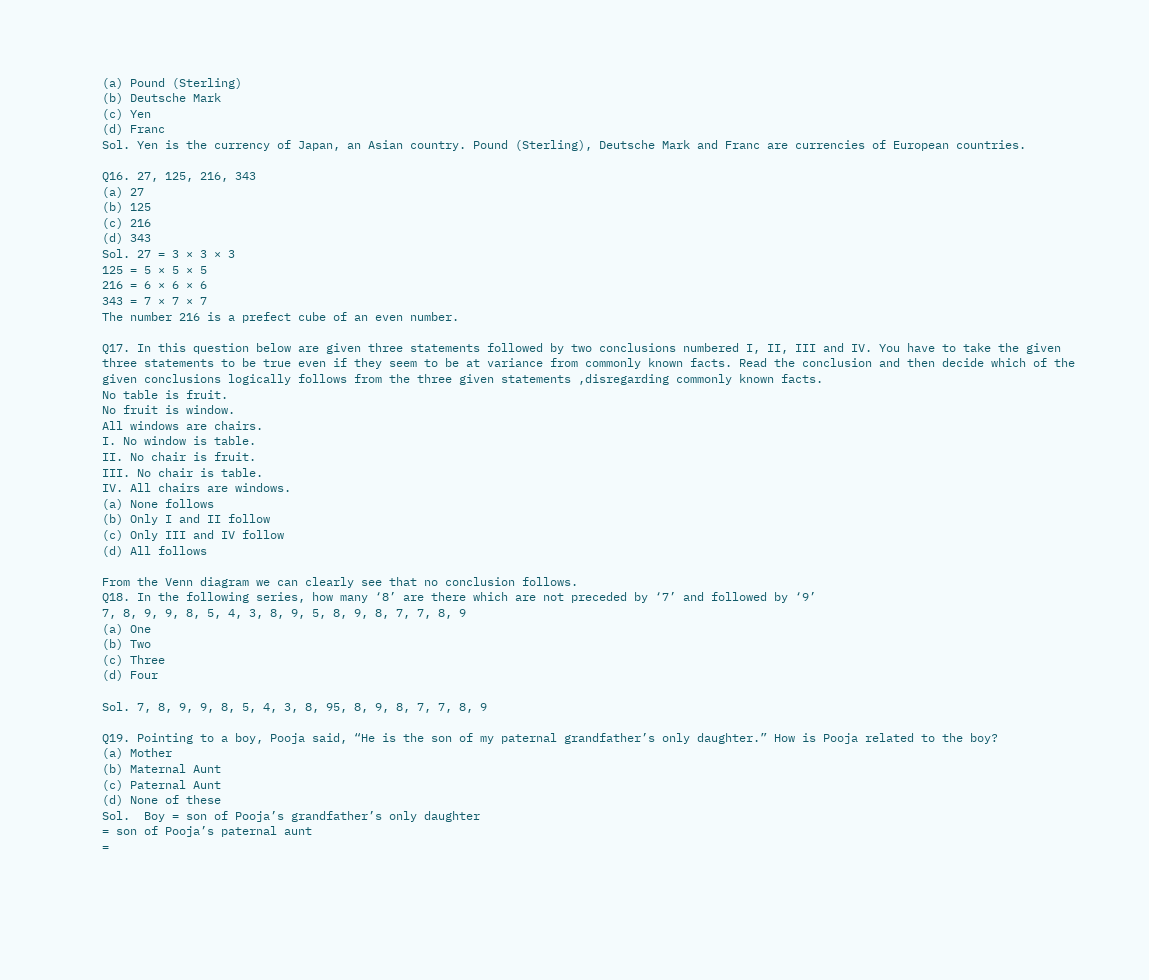(a) Pound (Sterling)
(b) Deutsche Mark
(c) Yen
(d) Franc
Sol. Yen is the currency of Japan, an Asian country. Pound (Sterling), Deutsche Mark and Franc are currencies of European countries.

Q16. 27, 125, 216, 343
(a) 27
(b) 125
(c) 216
(d) 343
Sol. 27 = 3 × 3 × 3
125 = 5 × 5 × 5
216 = 6 × 6 × 6
343 = 7 × 7 × 7
The number 216 is a prefect cube of an even number.

Q17. In this question below are given three statements followed by two conclusions numbered I, II, III and IV. You have to take the given three statements to be true even if they seem to be at variance from commonly known facts. Read the conclusion and then decide which of the given conclusions logically follows from the three given statements ,disregarding commonly known facts.
No table is fruit.
No fruit is window.
All windows are chairs.
I. No window is table.
II. No chair is fruit.
III. No chair is table.
IV. All chairs are windows.
(a) None follows
(b) Only I and II follow
(c) Only III and IV follow
(d) All follows

From the Venn diagram we can clearly see that no conclusion follows.
Q18. In the following series, how many ‘8’ are there which are not preceded by ‘7’ and followed by ‘9’
7, 8, 9, 9, 8, 5, 4, 3, 8, 9, 5, 8, 9, 8, 7, 7, 8, 9
(a) One
(b) Two
(c) Three
(d) Four

Sol. 7, 8, 9, 9, 8, 5, 4, 3, 8, 95, 8, 9, 8, 7, 7, 8, 9

Q19. Pointing to a boy, Pooja said, “He is the son of my paternal grandfather’s only daughter.” How is Pooja related to the boy?
(a) Mother
(b) Maternal Aunt
(c) Paternal Aunt
(d) None of these
Sol.  Boy = son of Pooja’s grandfather’s only daughter
= son of Pooja’s paternal aunt
=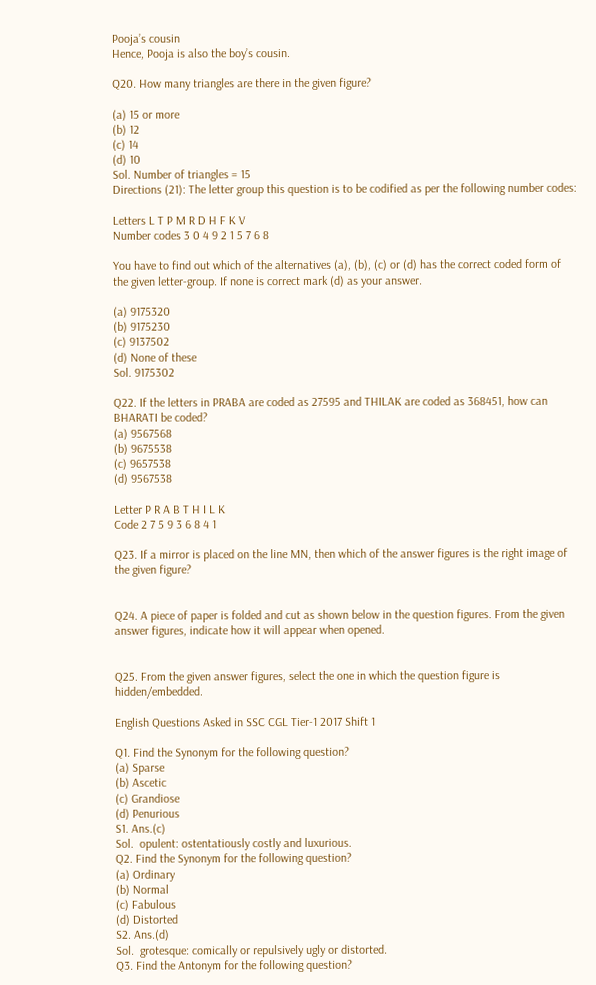Pooja’s cousin
Hence, Pooja is also the boy’s cousin.

Q20. How many triangles are there in the given figure?

(a) 15 or more
(b) 12
(c) 14
(d) 10
Sol. Number of triangles = 15
Directions (21): The letter group this question is to be codified as per the following number codes:

Letters L T P M R D H F K V
Number codes 3 0 4 9 2 1 5 7 6 8

You have to find out which of the alternatives (a), (b), (c) or (d) has the correct coded form of the given letter-group. If none is correct mark (d) as your answer.

(a) 9175320
(b) 9175230
(c) 9137502
(d) None of these
Sol. 9175302

Q22. If the letters in PRABA are coded as 27595 and THILAK are coded as 368451, how can BHARATI be coded?
(a) 9567568
(b) 9675538
(c) 9657538
(d) 9567538

Letter P R A B T H I L K
Code 2 7 5 9 3 6 8 4 1

Q23. If a mirror is placed on the line MN, then which of the answer figures is the right image of the given figure?


Q24. A piece of paper is folded and cut as shown below in the question figures. From the given answer figures, indicate how it will appear when opened.


Q25. From the given answer figures, select the one in which the question figure is hidden/embedded.

English Questions Asked in SSC CGL Tier-1 2017 Shift 1

Q1. Find the Synonym for the following question?
(a) Sparse
(b) Ascetic
(c) Grandiose
(d) Penurious
S1. Ans.(c)
Sol.  opulent: ostentatiously costly and luxurious.
Q2. Find the Synonym for the following question?
(a) Ordinary
(b) Normal
(c) Fabulous
(d) Distorted
S2. Ans.(d)
Sol.  grotesque: comically or repulsively ugly or distorted.
Q3. Find the Antonym for the following question?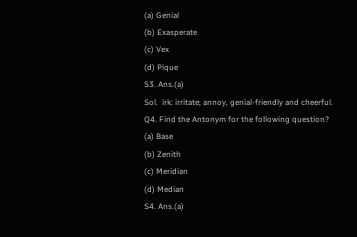(a) Genial
(b) Exasperate
(c) Vex
(d) Pique
S3. Ans.(a)
Sol.  irk: irritate; annoy, genial-friendly and cheerful.
Q4. Find the Antonym for the following question?
(a) Base
(b) Zenith
(c) Meridian
(d) Median
S4. Ans.(a)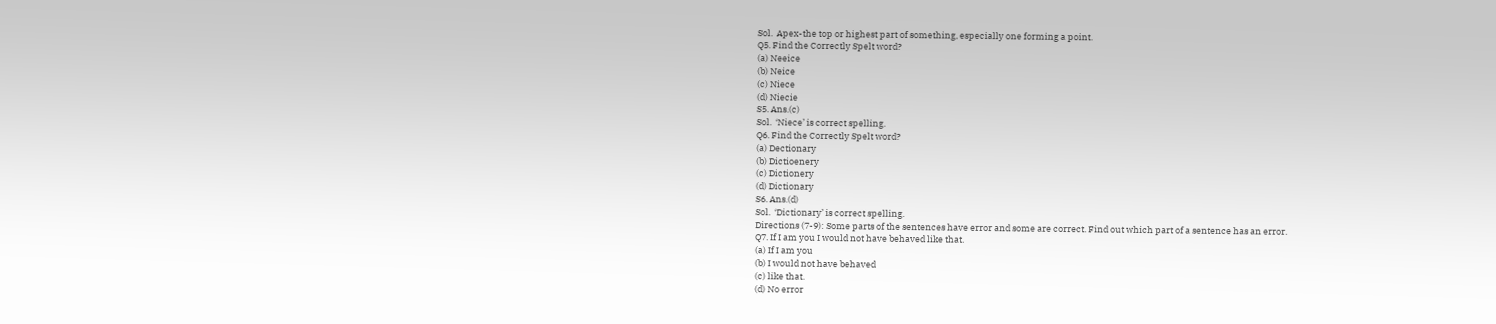Sol.  Apex-the top or highest part of something, especially one forming a point.
Q5. Find the Correctly Spelt word?
(a) Neeice
(b) Neice
(c) Niece
(d) Niecie
S5. Ans.(c)
Sol.  ‘Niece’ is correct spelling.
Q6. Find the Correctly Spelt word?
(a) Dectionary
(b) Dictioenery
(c) Dictionery
(d) Dictionary
S6. Ans.(d)
Sol.  ‘Dictionary’ is correct spelling.
Directions (7-9): Some parts of the sentences have error and some are correct. Find out which part of a sentence has an error.
Q7. If I am you I would not have behaved like that.
(a) If I am you
(b) I would not have behaved
(c) like that.
(d) No error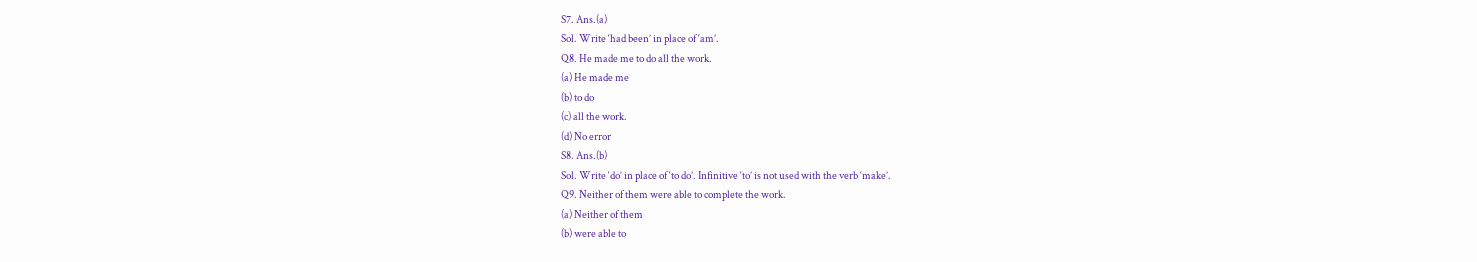S7. Ans.(a)
Sol. Write ‘had been’ in place of ‘am’.
Q8. He made me to do all the work.
(a) He made me
(b) to do
(c) all the work.
(d) No error
S8. Ans.(b)
Sol. Write ‘do’ in place of ‘to do’. Infinitive ‘to’ is not used with the verb ‘make’.
Q9. Neither of them were able to complete the work.
(a) Neither of them
(b) were able to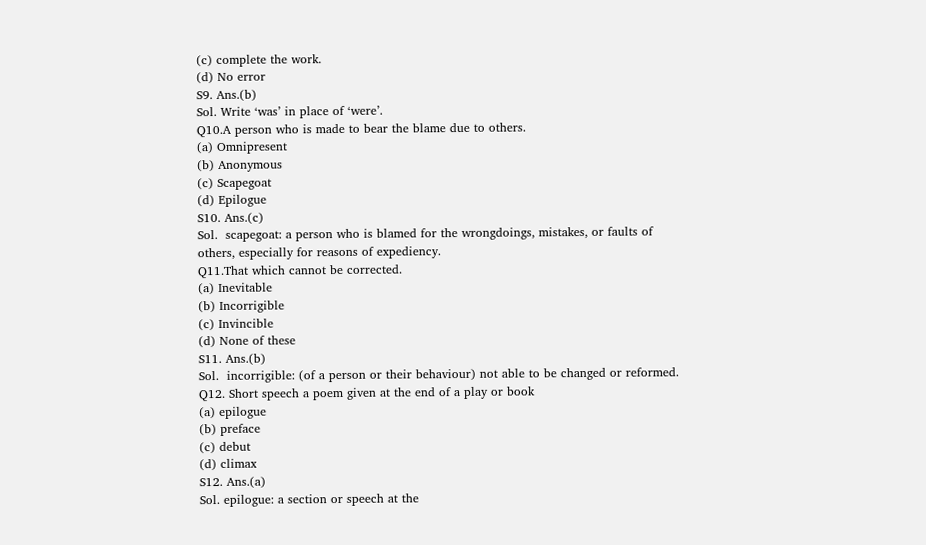(c) complete the work.
(d) No error
S9. Ans.(b)
Sol. Write ‘was’ in place of ‘were’.
Q10.A person who is made to bear the blame due to others.
(a) Omnipresent
(b) Anonymous
(c) Scapegoat
(d) Epilogue
S10. Ans.(c)
Sol.  scapegoat: a person who is blamed for the wrongdoings, mistakes, or faults of others, especially for reasons of expediency.
Q11.That which cannot be corrected.
(a) Inevitable
(b) Incorrigible
(c) Invincible
(d) None of these
S11. Ans.(b)
Sol.  incorrigible: (of a person or their behaviour) not able to be changed or reformed.
Q12. Short speech a poem given at the end of a play or book
(a) epilogue
(b) preface
(c) debut
(d) climax
S12. Ans.(a)
Sol. epilogue: a section or speech at the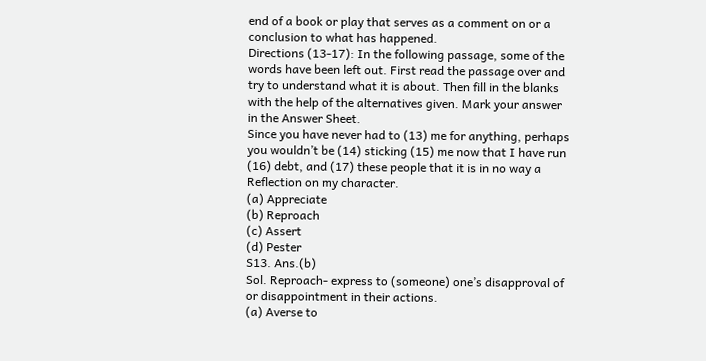end of a book or play that serves as a comment on or a conclusion to what has happened.
Directions (13-17): In the following passage, some of the words have been left out. First read the passage over and try to understand what it is about. Then fill in the blanks with the help of the alternatives given. Mark your answer in the Answer Sheet.
Since you have never had to (13) me for anything, perhaps you wouldn’t be (14) sticking (15) me now that I have run (16) debt, and (17) these people that it is in no way a Reflection on my character.
(a) Appreciate
(b) Reproach
(c) Assert
(d) Pester
S13. Ans.(b)
Sol. Reproach- express to (someone) one’s disapproval of or disappointment in their actions.
(a) Averse to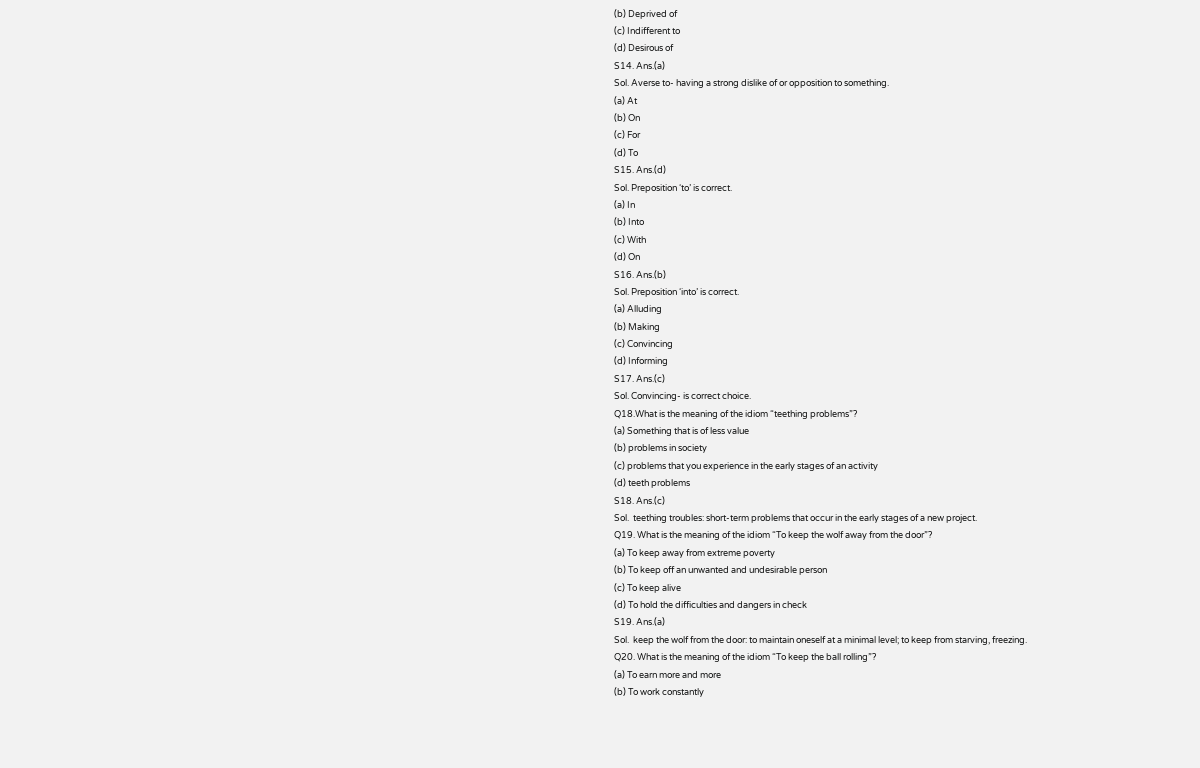(b) Deprived of
(c) Indifferent to
(d) Desirous of
S14. Ans.(a)
Sol. Averse to- having a strong dislike of or opposition to something.
(a) At
(b) On
(c) For
(d) To
S15. Ans.(d)
Sol. Preposition ‘to’ is correct.
(a) In
(b) Into
(c) With
(d) On
S16. Ans.(b)
Sol. Preposition ‘into’ is correct.
(a) Alluding
(b) Making
(c) Convincing
(d) Informing
S17. Ans.(c)
Sol. Convincing- is correct choice.
Q18.What is the meaning of the idiom “teething problems”?
(a) Something that is of less value
(b) problems in society
(c) problems that you experience in the early stages of an activity
(d) teeth problems
S18. Ans.(c)
Sol.  teething troubles: short-term problems that occur in the early stages of a new project.
Q19. What is the meaning of the idiom “To keep the wolf away from the door”?
(a) To keep away from extreme poverty
(b) To keep off an unwanted and undesirable person
(c) To keep alive
(d) To hold the difficulties and dangers in check
S19. Ans.(a)
Sol.  keep the wolf from the door: to maintain oneself at a minimal level; to keep from starving, freezing.
Q20. What is the meaning of the idiom “To keep the ball rolling”?
(a) To earn more and more
(b) To work constantly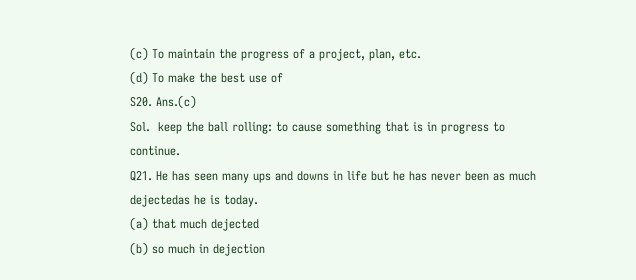(c) To maintain the progress of a project, plan, etc.
(d) To make the best use of
S20. Ans.(c)
Sol.  keep the ball rolling: to cause something that is in progress to continue.
Q21. He has seen many ups and downs in life but he has never been as much dejectedas he is today.
(a) that much dejected
(b) so much in dejection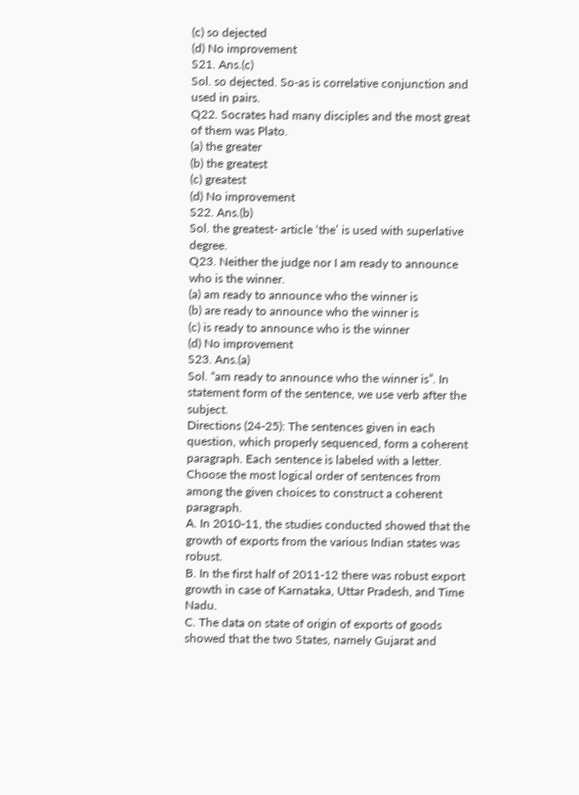(c) so dejected
(d) No improvement
S21. Ans.(c)
Sol. so dejected. So-as is correlative conjunction and used in pairs.
Q22. Socrates had many disciples and the most great of them was Plato.
(a) the greater
(b) the greatest
(c) greatest
(d) No improvement
S22. Ans.(b)
Sol. the greatest- article ‘the’ is used with superlative degree.
Q23. Neither the judge nor I am ready to announce who is the winner.
(a) am ready to announce who the winner is
(b) are ready to announce who the winner is
(c) is ready to announce who is the winner
(d) No improvement
S23. Ans.(a)
Sol. “am ready to announce who the winner is”. In statement form of the sentence, we use verb after the subject.
Directions (24-25): The sentences given in each question, which properly sequenced, form a coherent paragraph. Each sentence is labeled with a letter. Choose the most logical order of sentences from among the given choices to construct a coherent paragraph.
A. In 2010-11, the studies conducted showed that the growth of exports from the various Indian states was robust.
B. In the first half of 2011-12 there was robust export growth in case of Karnataka, Uttar Pradesh, and Time Nadu.
C. The data on state of origin of exports of goods showed that the two States, namely Gujarat and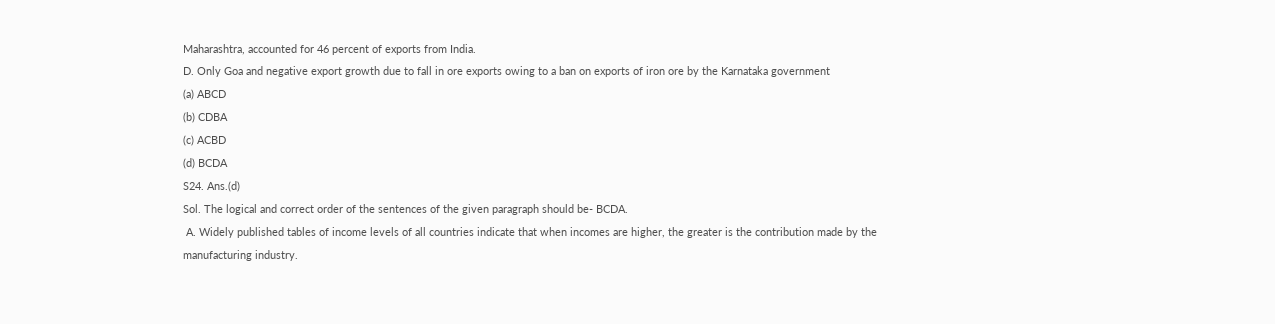Maharashtra, accounted for 46 percent of exports from India.
D. Only Goa and negative export growth due to fall in ore exports owing to a ban on exports of iron ore by the Karnataka government
(a) ABCD
(b) CDBA
(c) ACBD
(d) BCDA
S24. Ans.(d)
Sol. The logical and correct order of the sentences of the given paragraph should be- BCDA.
 A. Widely published tables of income levels of all countries indicate that when incomes are higher, the greater is the contribution made by the manufacturing industry.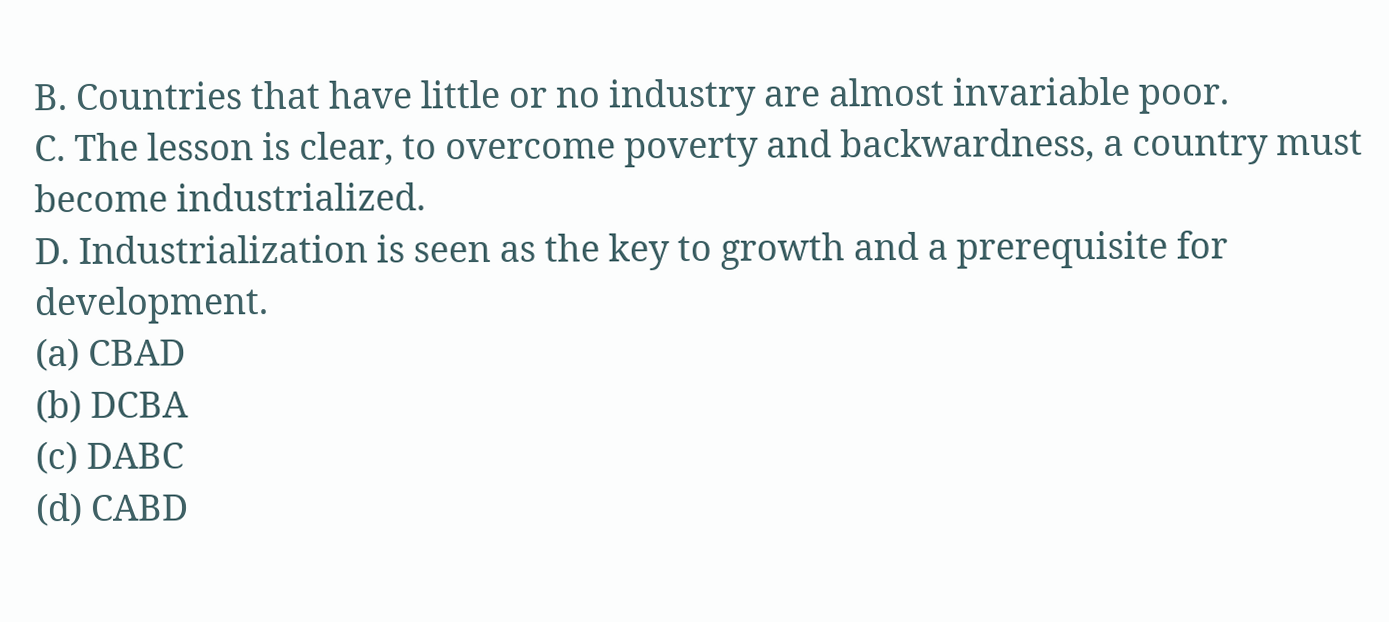B. Countries that have little or no industry are almost invariable poor.
C. The lesson is clear, to overcome poverty and backwardness, a country must become industrialized.
D. Industrialization is seen as the key to growth and a prerequisite for development.
(a) CBAD
(b) DCBA
(c) DABC
(d) CABD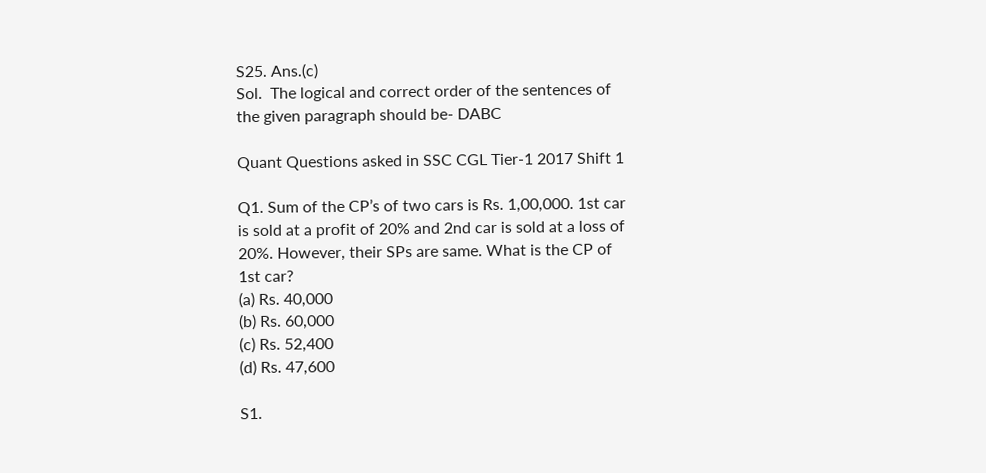S25. Ans.(c)
Sol.  The logical and correct order of the sentences of the given paragraph should be- DABC

Quant Questions asked in SSC CGL Tier-1 2017 Shift 1

Q1. Sum of the CP’s of two cars is Rs. 1,00,000. 1st car is sold at a profit of 20% and 2nd car is sold at a loss of 20%. However, their SPs are same. What is the CP of 1st car?
(a) Rs. 40,000
(b) Rs. 60,000
(c) Rs. 52,400
(d) Rs. 47,600

S1.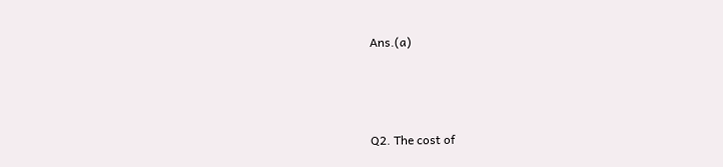Ans.(a)



Q2. The cost of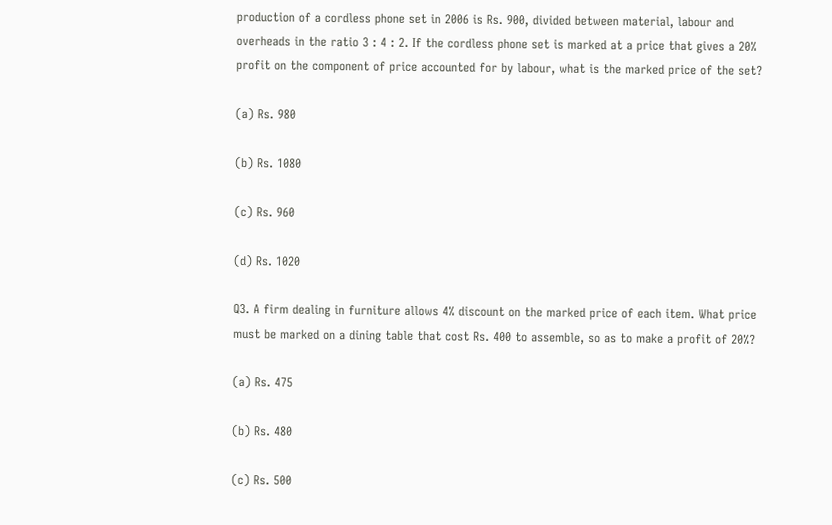production of a cordless phone set in 2006 is Rs. 900, divided between material, labour and overheads in the ratio 3 : 4 : 2. If the cordless phone set is marked at a price that gives a 20% profit on the component of price accounted for by labour, what is the marked price of the set?

(a) Rs. 980

(b) Rs. 1080

(c) Rs. 960

(d) Rs. 1020

Q3. A firm dealing in furniture allows 4% discount on the marked price of each item. What price must be marked on a dining table that cost Rs. 400 to assemble, so as to make a profit of 20%?

(a) Rs. 475

(b) Rs. 480

(c) Rs. 500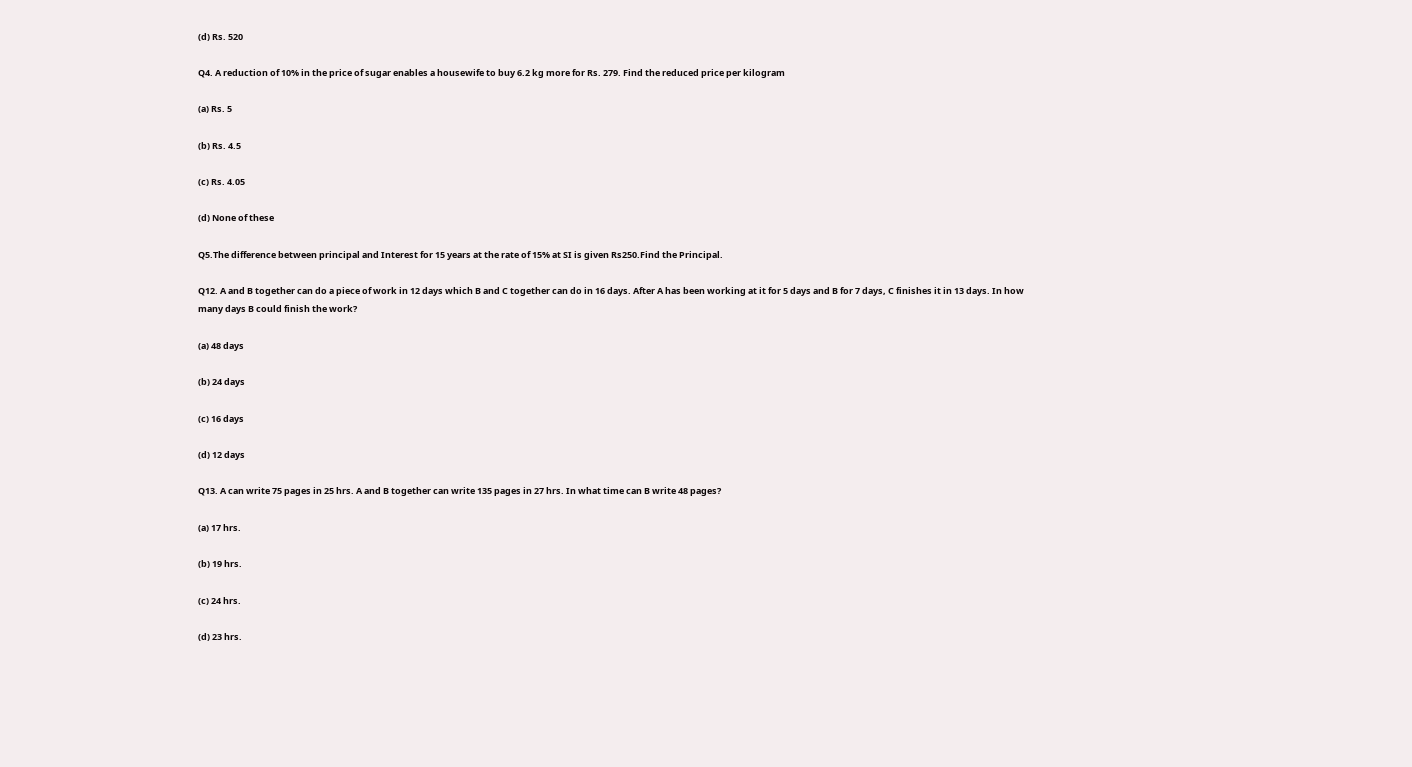(d) Rs. 520

Q4. A reduction of 10% in the price of sugar enables a housewife to buy 6.2 kg more for Rs. 279. Find the reduced price per kilogram

(a) Rs. 5

(b) Rs. 4.5

(c) Rs. 4.05

(d) None of these

Q5.The difference between principal and Interest for 15 years at the rate of 15% at SI is given Rs250.Find the Principal.

Q12. A and B together can do a piece of work in 12 days which B and C together can do in 16 days. After A has been working at it for 5 days and B for 7 days, C finishes it in 13 days. In how many days B could finish the work?

(a) 48 days

(b) 24 days

(c) 16 days

(d) 12 days

Q13. A can write 75 pages in 25 hrs. A and B together can write 135 pages in 27 hrs. In what time can B write 48 pages?

(a) 17 hrs.

(b) 19 hrs.

(c) 24 hrs.

(d) 23 hrs.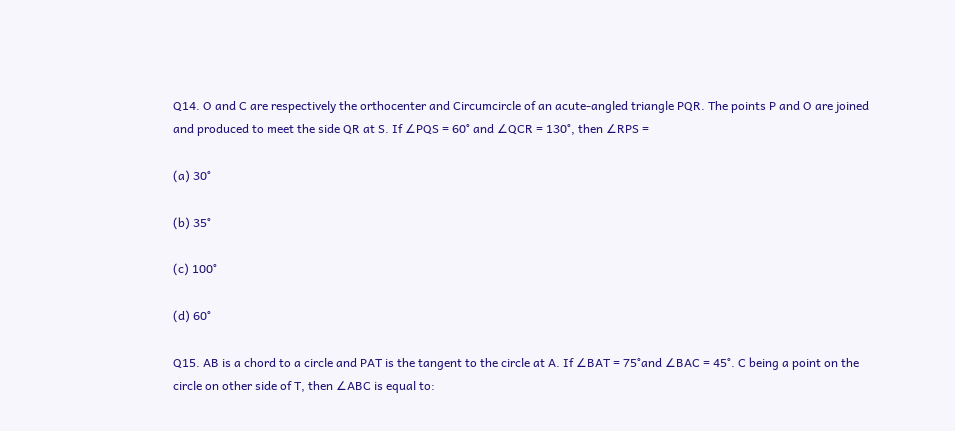Q14. O and C are respectively the orthocenter and Circumcircle of an acute-angled triangle PQR. The points P and O are joined and produced to meet the side QR at S. If ∠PQS = 60° and ∠QCR = 130°, then ∠RPS =

(a) 30°

(b) 35°

(c) 100°

(d) 60°

Q15. AB is a chord to a circle and PAT is the tangent to the circle at A. If ∠BAT = 75°and ∠BAC = 45°. C being a point on the circle on other side of T, then ∠ABC is equal to: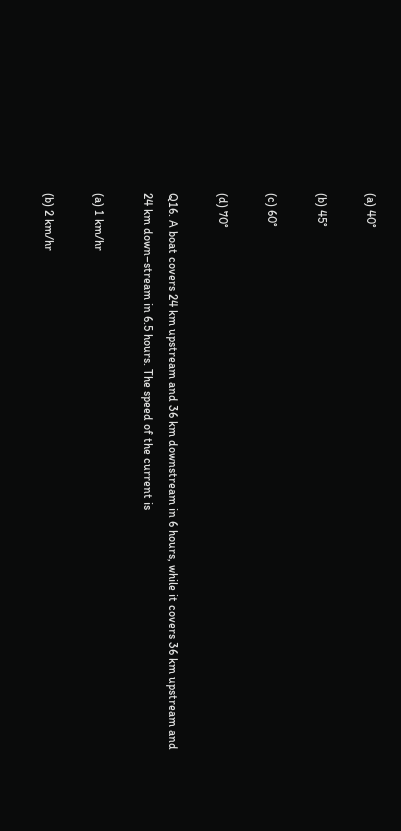(a) 40°

(b) 45°

(c) 60°

(d) 70°

Q16. A boat covers 24 km upstream and 36 km downstream in 6 hours, while it covers 36 km upstream and 24 km down–stream in 6.5 hours. The speed of the current is

(a) 1 km/hr

(b) 2 km/hr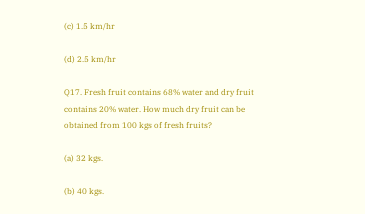(c) 1.5 km/hr

(d) 2.5 km/hr

Q17. Fresh fruit contains 68% water and dry fruit contains 20% water. How much dry fruit can be obtained from 100 kgs of fresh fruits?

(a) 32 kgs.

(b) 40 kgs.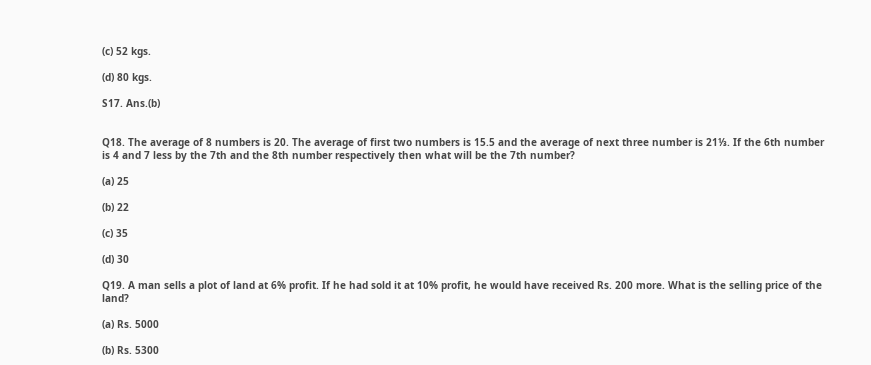(c) 52 kgs.

(d) 80 kgs.

S17. Ans.(b)


Q18. The average of 8 numbers is 20. The average of first two numbers is 15.5 and the average of next three number is 21⅓. If the 6th number is 4 and 7 less by the 7th and the 8th number respectively then what will be the 7th number?

(a) 25

(b) 22

(c) 35

(d) 30

Q19. A man sells a plot of land at 6% profit. If he had sold it at 10% profit, he would have received Rs. 200 more. What is the selling price of the land?

(a) Rs. 5000

(b) Rs. 5300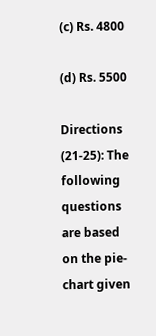(c) Rs. 4800

(d) Rs. 5500

Directions (21-25): The following questions are based on the pie-chart given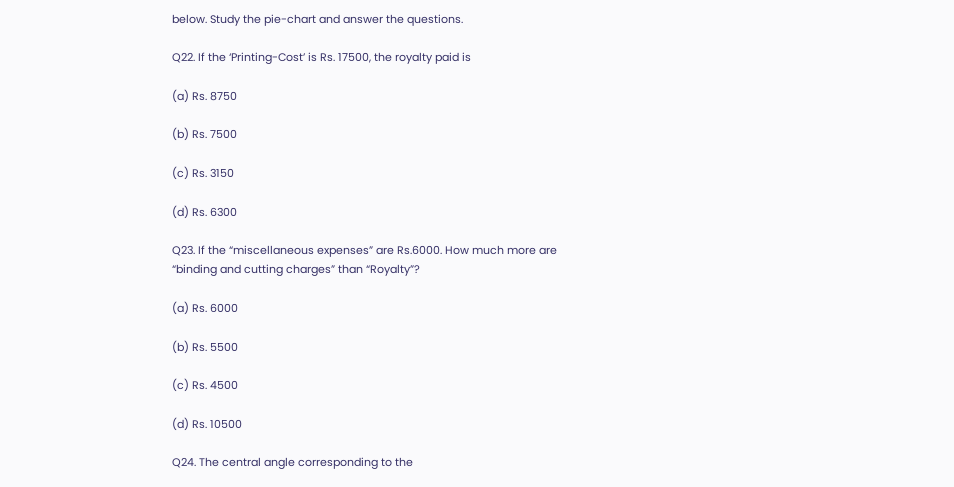below. Study the pie-chart and answer the questions.

Q22. If the ‘Printing-Cost’ is Rs. 17500, the royalty paid is

(a) Rs. 8750

(b) Rs. 7500

(c) Rs. 3150

(d) Rs. 6300

Q23. If the “miscellaneous expenses” are Rs.6000. How much more are “binding and cutting charges” than “Royalty”?

(a) Rs. 6000

(b) Rs. 5500

(c) Rs. 4500

(d) Rs. 10500

Q24. The central angle corresponding to the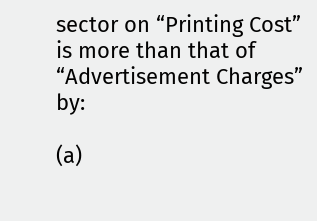sector on “Printing Cost” is more than that of “Advertisement Charges” by:

(a)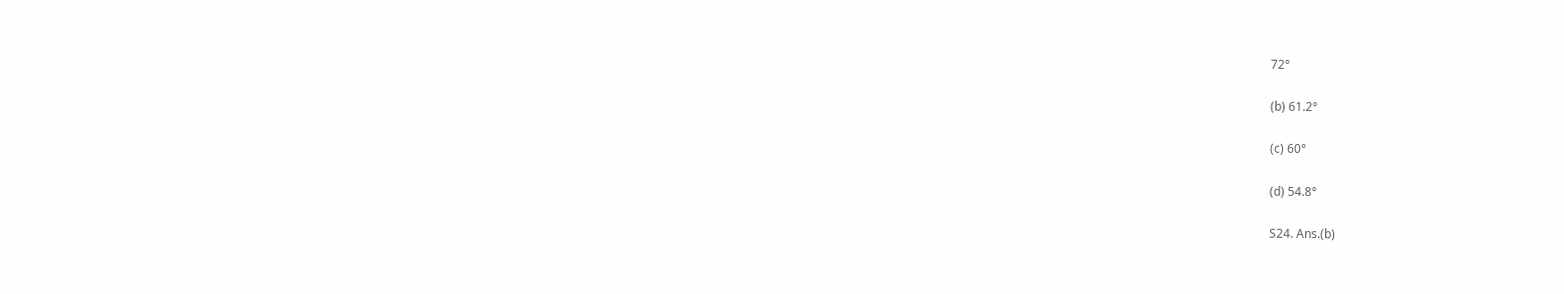72°

(b) 61.2°

(c) 60°

(d) 54.8°

S24. Ans.(b)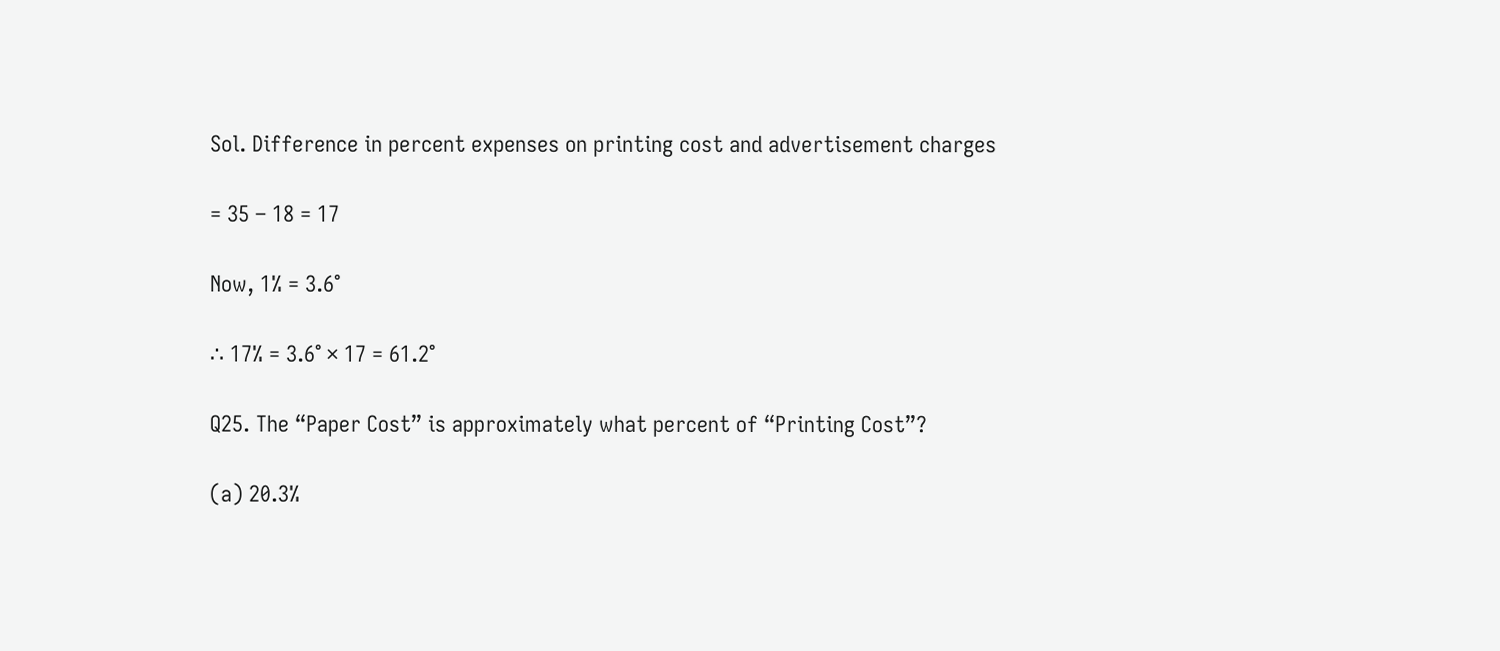Sol. Difference in percent expenses on printing cost and advertisement charges

= 35 – 18 = 17

Now, 1% = 3.6°

∴ 17% = 3.6° × 17 = 61.2°

Q25. The “Paper Cost” is approximately what percent of “Printing Cost”?

(a) 20.3%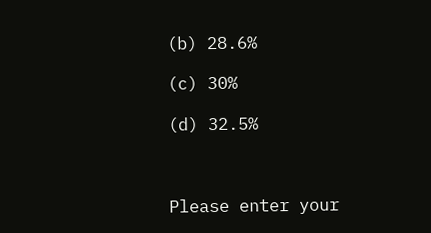(b) 28.6%

(c) 30%

(d) 32.5%



Please enter your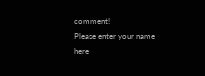comment!
Please enter your name here